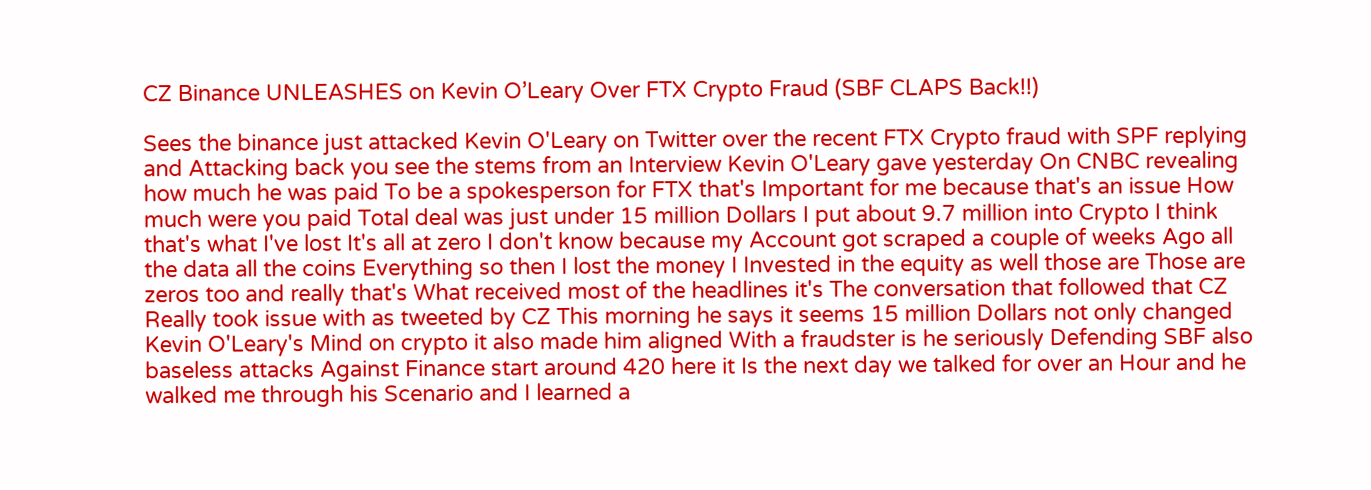CZ Binance UNLEASHES on Kevin O’Leary Over FTX Crypto Fraud (SBF CLAPS Back!!)

Sees the binance just attacked Kevin O'Leary on Twitter over the recent FTX Crypto fraud with SPF replying and Attacking back you see the stems from an Interview Kevin O'Leary gave yesterday On CNBC revealing how much he was paid To be a spokesperson for FTX that's Important for me because that's an issue How much were you paid Total deal was just under 15 million Dollars I put about 9.7 million into Crypto I think that's what I've lost It's all at zero I don't know because my Account got scraped a couple of weeks Ago all the data all the coins Everything so then I lost the money I Invested in the equity as well those are Those are zeros too and really that's What received most of the headlines it's The conversation that followed that CZ Really took issue with as tweeted by CZ This morning he says it seems 15 million Dollars not only changed Kevin O'Leary's Mind on crypto it also made him aligned With a fraudster is he seriously Defending SBF also baseless attacks Against Finance start around 420 here it Is the next day we talked for over an Hour and he walked me through his Scenario and I learned a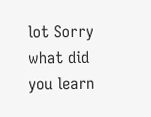lot Sorry what did you learn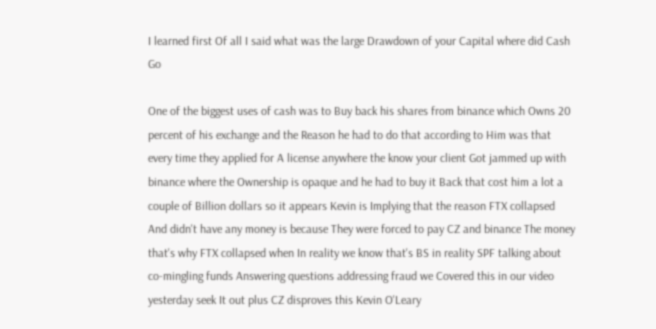I learned first Of all I said what was the large Drawdown of your Capital where did Cash Go

One of the biggest uses of cash was to Buy back his shares from binance which Owns 20 percent of his exchange and the Reason he had to do that according to Him was that every time they applied for A license anywhere the know your client Got jammed up with binance where the Ownership is opaque and he had to buy it Back that cost him a lot a couple of Billion dollars so it appears Kevin is Implying that the reason FTX collapsed And didn't have any money is because They were forced to pay CZ and binance The money that's why FTX collapsed when In reality we know that's BS in reality SPF talking about co-mingling funds Answering questions addressing fraud we Covered this in our video yesterday seek It out plus CZ disproves this Kevin O'Leary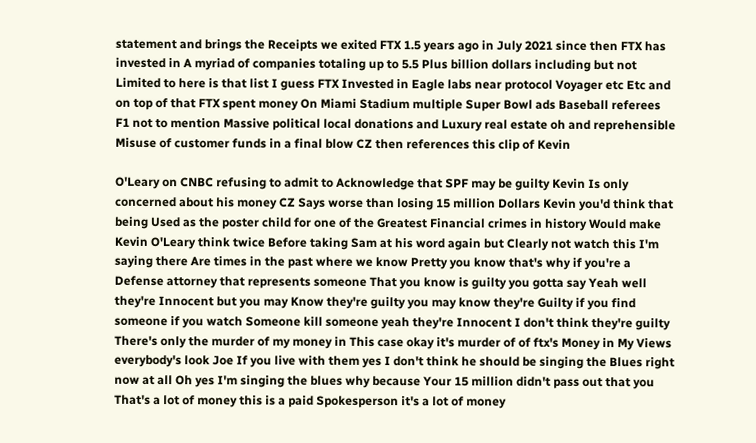statement and brings the Receipts we exited FTX 1.5 years ago in July 2021 since then FTX has invested in A myriad of companies totaling up to 5.5 Plus billion dollars including but not Limited to here is that list I guess FTX Invested in Eagle labs near protocol Voyager etc Etc and on top of that FTX spent money On Miami Stadium multiple Super Bowl ads Baseball referees F1 not to mention Massive political local donations and Luxury real estate oh and reprehensible Misuse of customer funds in a final blow CZ then references this clip of Kevin

O'Leary on CNBC refusing to admit to Acknowledge that SPF may be guilty Kevin Is only concerned about his money CZ Says worse than losing 15 million Dollars Kevin you'd think that being Used as the poster child for one of the Greatest Financial crimes in history Would make Kevin O'Leary think twice Before taking Sam at his word again but Clearly not watch this I'm saying there Are times in the past where we know Pretty you know that's why if you're a Defense attorney that represents someone That you know is guilty you gotta say Yeah well they're Innocent but you may Know they're guilty you may know they're Guilty if you find someone if you watch Someone kill someone yeah they're Innocent I don't think they're guilty There's only the murder of my money in This case okay it's murder of of ftx's Money in My Views everybody's look Joe If you live with them yes I don't think he should be singing the Blues right now at all Oh yes I'm singing the blues why because Your 15 million didn't pass out that you That's a lot of money this is a paid Spokesperson it's a lot of money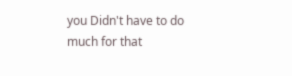you Didn't have to do much for that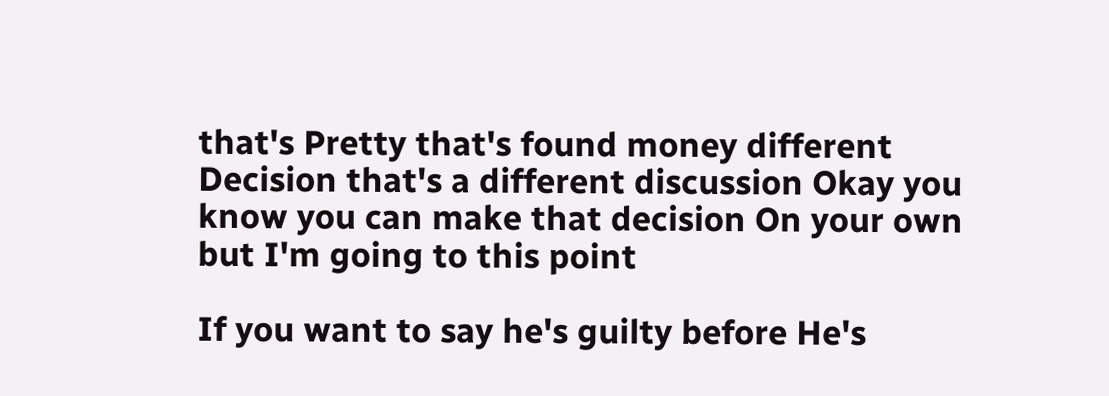that's Pretty that's found money different Decision that's a different discussion Okay you know you can make that decision On your own but I'm going to this point

If you want to say he's guilty before He's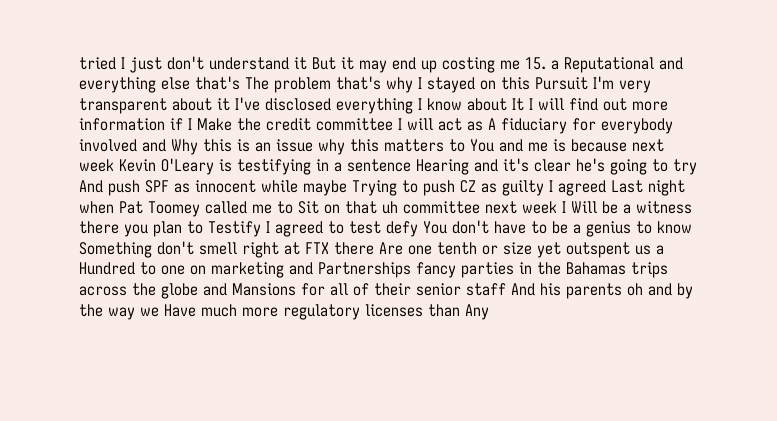tried I just don't understand it But it may end up costing me 15. a Reputational and everything else that's The problem that's why I stayed on this Pursuit I'm very transparent about it I've disclosed everything I know about It I will find out more information if I Make the credit committee I will act as A fiduciary for everybody involved and Why this is an issue why this matters to You and me is because next week Kevin O'Leary is testifying in a sentence Hearing and it's clear he's going to try And push SPF as innocent while maybe Trying to push CZ as guilty I agreed Last night when Pat Toomey called me to Sit on that uh committee next week I Will be a witness there you plan to Testify I agreed to test defy You don't have to be a genius to know Something don't smell right at FTX there Are one tenth or size yet outspent us a Hundred to one on marketing and Partnerships fancy parties in the Bahamas trips across the globe and Mansions for all of their senior staff And his parents oh and by the way we Have much more regulatory licenses than Any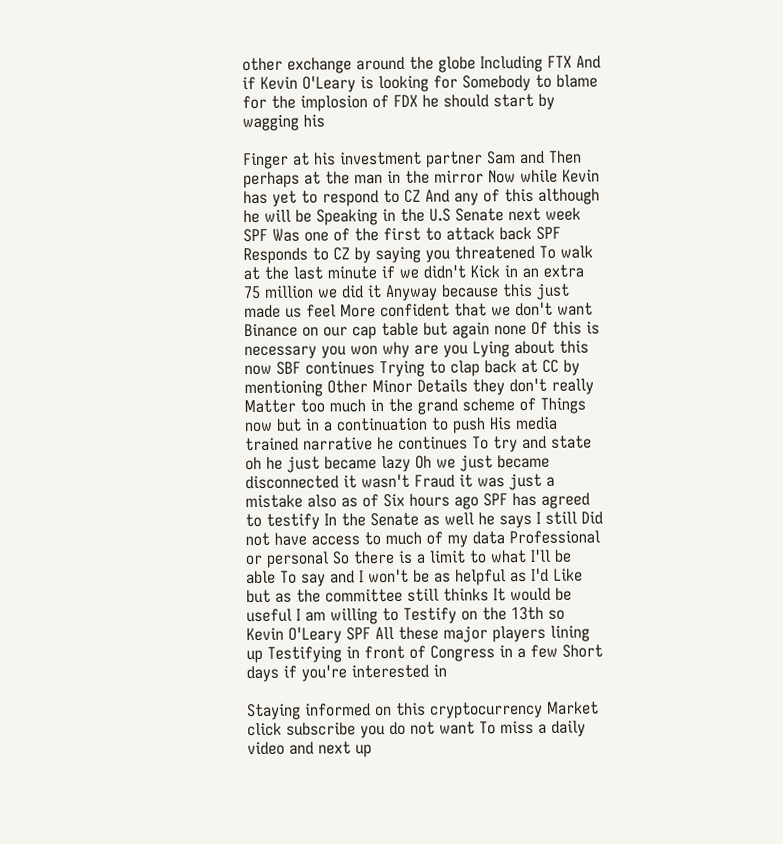other exchange around the globe Including FTX And if Kevin O'Leary is looking for Somebody to blame for the implosion of FDX he should start by wagging his

Finger at his investment partner Sam and Then perhaps at the man in the mirror Now while Kevin has yet to respond to CZ And any of this although he will be Speaking in the U.S Senate next week SPF Was one of the first to attack back SPF Responds to CZ by saying you threatened To walk at the last minute if we didn't Kick in an extra 75 million we did it Anyway because this just made us feel More confident that we don't want Binance on our cap table but again none Of this is necessary you won why are you Lying about this now SBF continues Trying to clap back at CC by mentioning Other Minor Details they don't really Matter too much in the grand scheme of Things now but in a continuation to push His media trained narrative he continues To try and state oh he just became lazy Oh we just became disconnected it wasn't Fraud it was just a mistake also as of Six hours ago SPF has agreed to testify In the Senate as well he says I still Did not have access to much of my data Professional or personal So there is a limit to what I'll be able To say and I won't be as helpful as I'd Like but as the committee still thinks It would be useful I am willing to Testify on the 13th so Kevin O'Leary SPF All these major players lining up Testifying in front of Congress in a few Short days if you're interested in

Staying informed on this cryptocurrency Market click subscribe you do not want To miss a daily video and next up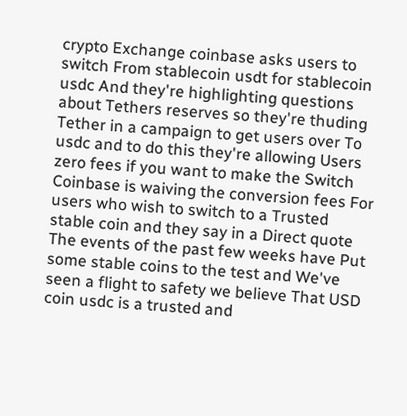crypto Exchange coinbase asks users to switch From stablecoin usdt for stablecoin usdc And they're highlighting questions about Tethers reserves so they're thuding Tether in a campaign to get users over To usdc and to do this they're allowing Users zero fees if you want to make the Switch Coinbase is waiving the conversion fees For users who wish to switch to a Trusted stable coin and they say in a Direct quote The events of the past few weeks have Put some stable coins to the test and We've seen a flight to safety we believe That USD coin usdc is a trusted and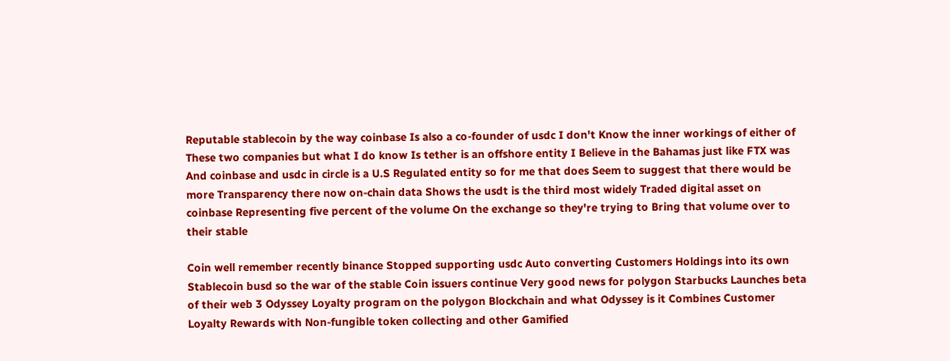Reputable stablecoin by the way coinbase Is also a co-founder of usdc I don't Know the inner workings of either of These two companies but what I do know Is tether is an offshore entity I Believe in the Bahamas just like FTX was And coinbase and usdc in circle is a U.S Regulated entity so for me that does Seem to suggest that there would be more Transparency there now on-chain data Shows the usdt is the third most widely Traded digital asset on coinbase Representing five percent of the volume On the exchange so they're trying to Bring that volume over to their stable

Coin well remember recently binance Stopped supporting usdc Auto converting Customers Holdings into its own Stablecoin busd so the war of the stable Coin issuers continue Very good news for polygon Starbucks Launches beta of their web 3 Odyssey Loyalty program on the polygon Blockchain and what Odyssey is it Combines Customer Loyalty Rewards with Non-fungible token collecting and other Gamified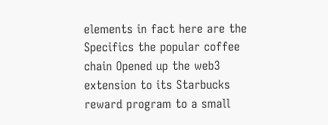elements in fact here are the Specifics the popular coffee chain Opened up the web3 extension to its Starbucks reward program to a small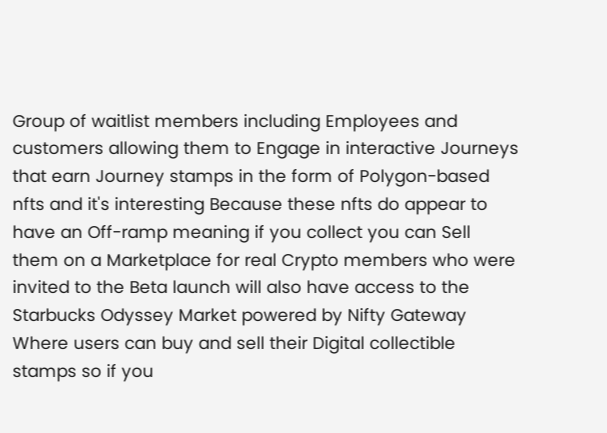Group of waitlist members including Employees and customers allowing them to Engage in interactive Journeys that earn Journey stamps in the form of Polygon-based nfts and it's interesting Because these nfts do appear to have an Off-ramp meaning if you collect you can Sell them on a Marketplace for real Crypto members who were invited to the Beta launch will also have access to the Starbucks Odyssey Market powered by Nifty Gateway Where users can buy and sell their Digital collectible stamps so if you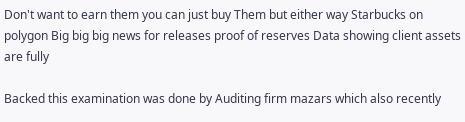Don't want to earn them you can just buy Them but either way Starbucks on polygon Big big big news for releases proof of reserves Data showing client assets are fully

Backed this examination was done by Auditing firm mazars which also recently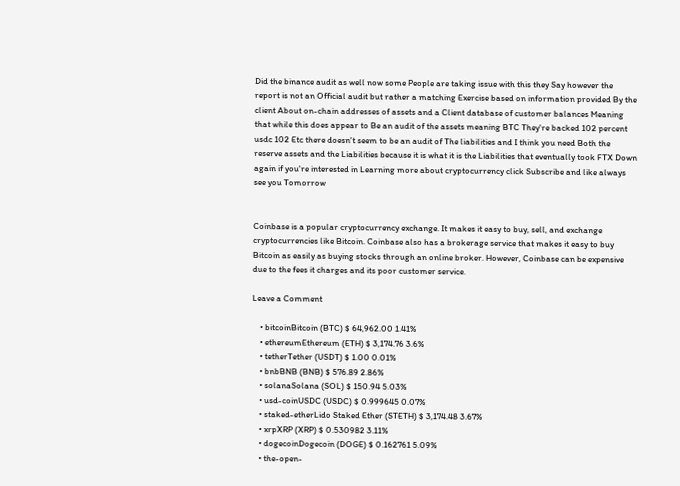Did the binance audit as well now some People are taking issue with this they Say however the report is not an Official audit but rather a matching Exercise based on information provided By the client About on-chain addresses of assets and a Client database of customer balances Meaning that while this does appear to Be an audit of the assets meaning BTC They're backed 102 percent usdc 102 Etc there doesn't seem to be an audit of The liabilities and I think you need Both the reserve assets and the Liabilities because it is what it is the Liabilities that eventually took FTX Down again if you're interested in Learning more about cryptocurrency click Subscribe and like always see you Tomorrow


Coinbase is a popular cryptocurrency exchange. It makes it easy to buy, sell, and exchange cryptocurrencies like Bitcoin. Coinbase also has a brokerage service that makes it easy to buy Bitcoin as easily as buying stocks through an online broker. However, Coinbase can be expensive due to the fees it charges and its poor customer service.

Leave a Comment

    • bitcoinBitcoin (BTC) $ 64,962.00 1.41%
    • ethereumEthereum (ETH) $ 3,174.76 3.6%
    • tetherTether (USDT) $ 1.00 0.01%
    • bnbBNB (BNB) $ 576.89 2.86%
    • solanaSolana (SOL) $ 150.94 5.03%
    • usd-coinUSDC (USDC) $ 0.999645 0.07%
    • staked-etherLido Staked Ether (STETH) $ 3,174.48 3.67%
    • xrpXRP (XRP) $ 0.530982 3.11%
    • dogecoinDogecoin (DOGE) $ 0.162761 5.09%
    • the-open-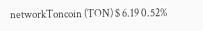networkToncoin (TON) $ 6.19 0.52%